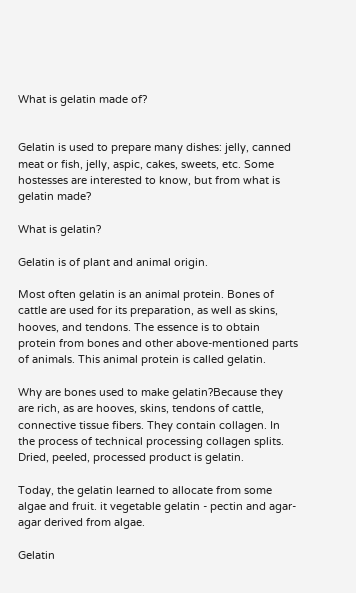What is gelatin made of?


Gelatin is used to prepare many dishes: jelly, canned meat or fish, jelly, aspic, cakes, sweets, etc. Some hostesses are interested to know, but from what is gelatin made?

What is gelatin?

Gelatin is of plant and animal origin.

Most often gelatin is an animal protein. Bones of cattle are used for its preparation, as well as skins, hooves, and tendons. The essence is to obtain protein from bones and other above-mentioned parts of animals. This animal protein is called gelatin.

Why are bones used to make gelatin?Because they are rich, as are hooves, skins, tendons of cattle, connective tissue fibers. They contain collagen. In the process of technical processing collagen splits. Dried, peeled, processed product is gelatin.

Today, the gelatin learned to allocate from some algae and fruit. it vegetable gelatin - pectin and agar-agar derived from algae.

Gelatin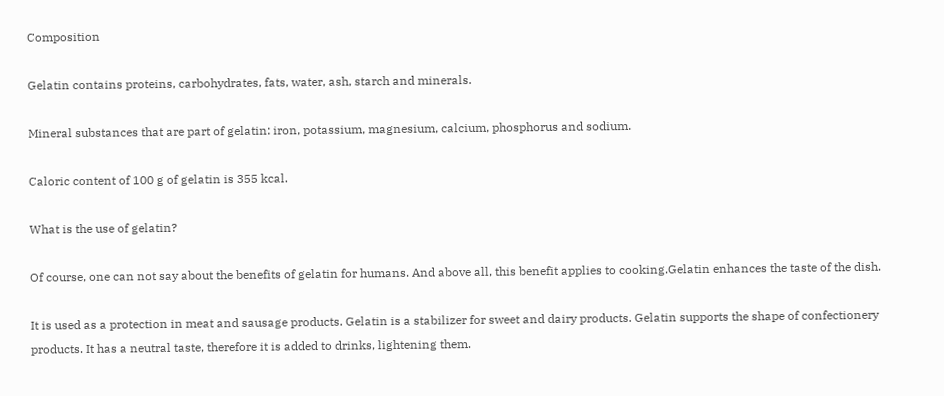Composition

Gelatin contains proteins, carbohydrates, fats, water, ash, starch and minerals.

Mineral substances that are part of gelatin: iron, potassium, magnesium, calcium, phosphorus and sodium.

Caloric content of 100 g of gelatin is 355 kcal.

What is the use of gelatin?

Of course, one can not say about the benefits of gelatin for humans. And above all, this benefit applies to cooking.Gelatin enhances the taste of the dish.

It is used as a protection in meat and sausage products. Gelatin is a stabilizer for sweet and dairy products. Gelatin supports the shape of confectionery products. It has a neutral taste, therefore it is added to drinks, lightening them.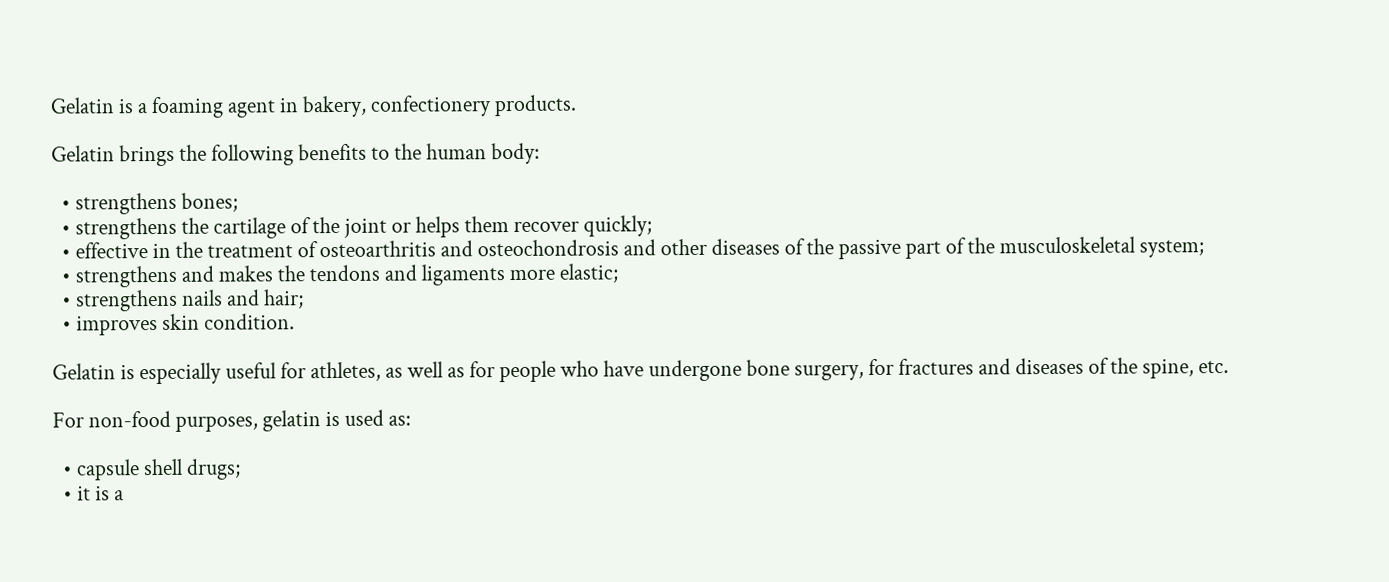Gelatin is a foaming agent in bakery, confectionery products.

Gelatin brings the following benefits to the human body:

  • strengthens bones;
  • strengthens the cartilage of the joint or helps them recover quickly;
  • effective in the treatment of osteoarthritis and osteochondrosis and other diseases of the passive part of the musculoskeletal system;
  • strengthens and makes the tendons and ligaments more elastic;
  • strengthens nails and hair;
  • improves skin condition.

Gelatin is especially useful for athletes, as well as for people who have undergone bone surgery, for fractures and diseases of the spine, etc.

For non-food purposes, gelatin is used as:

  • capsule shell drugs;
  • it is a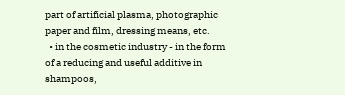part of artificial plasma, photographic paper and film, dressing means, etc.
  • in the cosmetic industry - in the form of a reducing and useful additive in shampoos,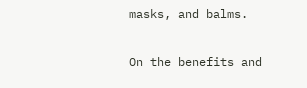masks, and balms.

On the benefits and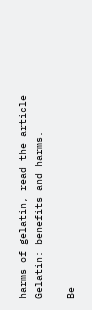harms of gelatin, read the article Gelatin: benefits and harms.

Be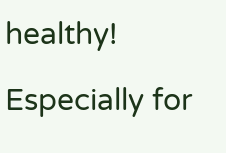healthy!

Especially for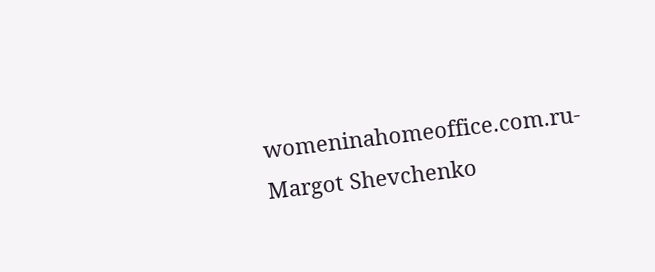womeninahomeoffice.com.ru- Margot Shevchenko